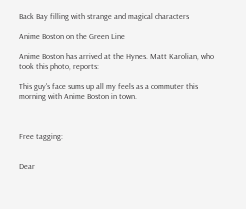Back Bay filling with strange and magical characters

Anime Boston on the Green Line

Anime Boston has arrived at the Hynes. Matt Karolian, who took this photo, reports:

This guy's face sums up all my feels as a commuter this morning with Anime Boston in town.



Free tagging:


Dear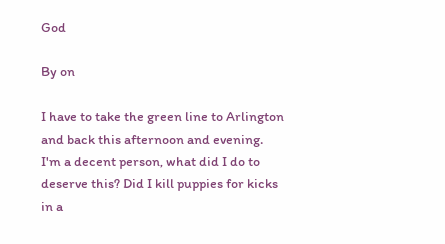God

By on

I have to take the green line to Arlington and back this afternoon and evening. I'm a decent person, what did I do to deserve this? Did I kill puppies for kicks in a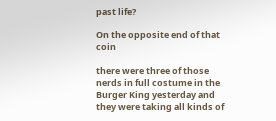past life?

On the opposite end of that coin

there were three of those nerds in full costume in the Burger King yesterday and they were taking all kinds of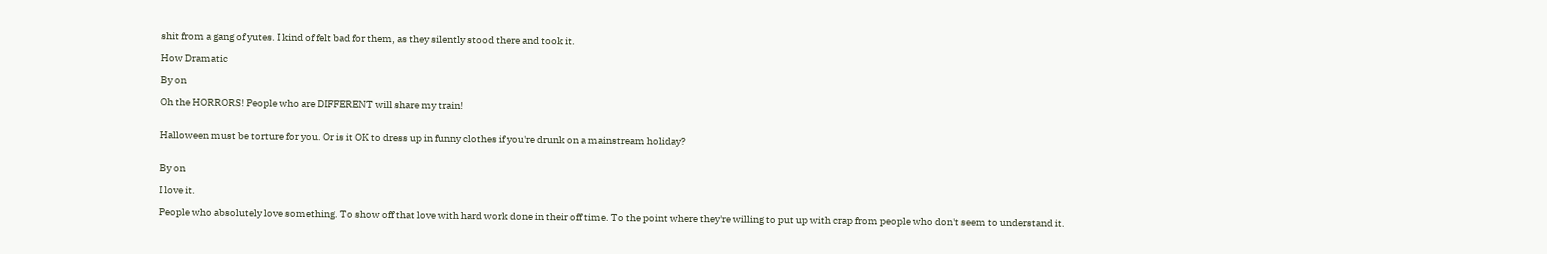shit from a gang of yutes. I kind of felt bad for them, as they silently stood there and took it.

How Dramatic

By on

Oh the HORRORS! People who are DIFFERENT will share my train!


Halloween must be torture for you. Or is it OK to dress up in funny clothes if you're drunk on a mainstream holiday?


By on

I love it.

People who absolutely love something. To show off that love with hard work done in their off time. To the point where they're willing to put up with crap from people who don't seem to understand it.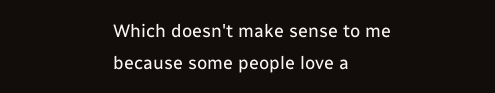Which doesn't make sense to me because some people love a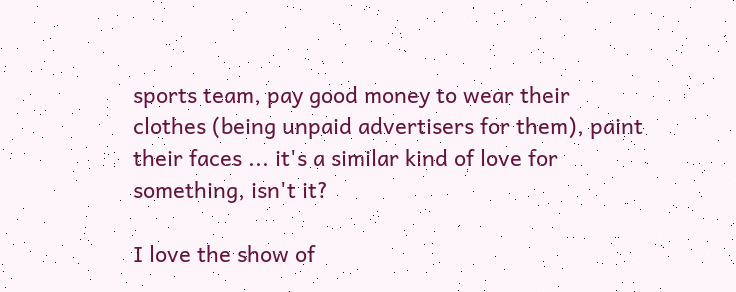sports team, pay good money to wear their clothes (being unpaid advertisers for them), paint their faces ... it's a similar kind of love for something, isn't it?

I love the show of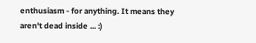enthusiasm - for anything. It means they aren't dead inside ... :)